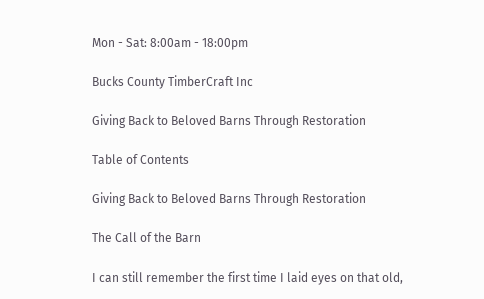Mon - Sat: 8:00am - 18:00pm

Bucks County TimberCraft Inc

Giving Back to Beloved Barns Through Restoration

Table of Contents

Giving Back to Beloved Barns Through Restoration

The Call of the Barn

I can still remember the first time I laid eyes on that old,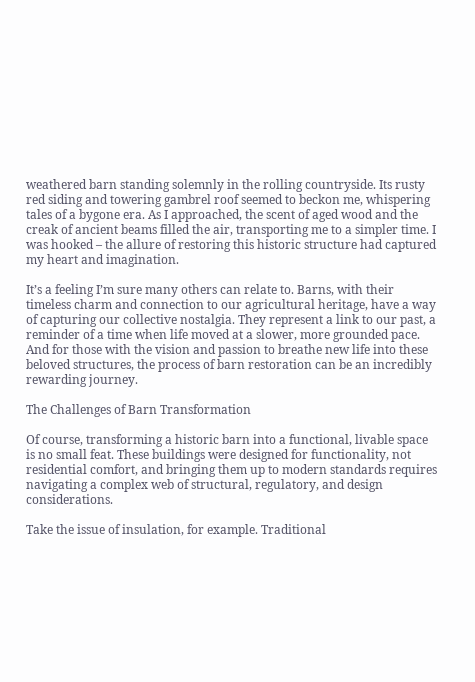weathered barn standing solemnly in the rolling countryside. Its rusty red siding and towering gambrel roof seemed to beckon me, whispering tales of a bygone era. As I approached, the scent of aged wood and the creak of ancient beams filled the air, transporting me to a simpler time. I was hooked – the allure of restoring this historic structure had captured my heart and imagination.

It’s a feeling I’m sure many others can relate to. Barns, with their timeless charm and connection to our agricultural heritage, have a way of capturing our collective nostalgia. They represent a link to our past, a reminder of a time when life moved at a slower, more grounded pace. And for those with the vision and passion to breathe new life into these beloved structures, the process of barn restoration can be an incredibly rewarding journey.

The Challenges of Barn Transformation

Of course, transforming a historic barn into a functional, livable space is no small feat. These buildings were designed for functionality, not residential comfort, and bringing them up to modern standards requires navigating a complex web of structural, regulatory, and design considerations.

Take the issue of insulation, for example. Traditional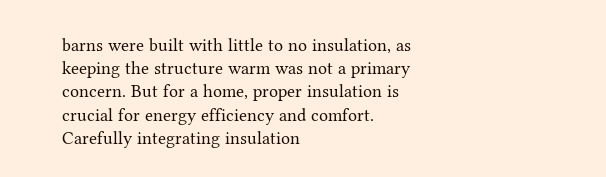barns were built with little to no insulation, as keeping the structure warm was not a primary concern. But for a home, proper insulation is crucial for energy efficiency and comfort. Carefully integrating insulation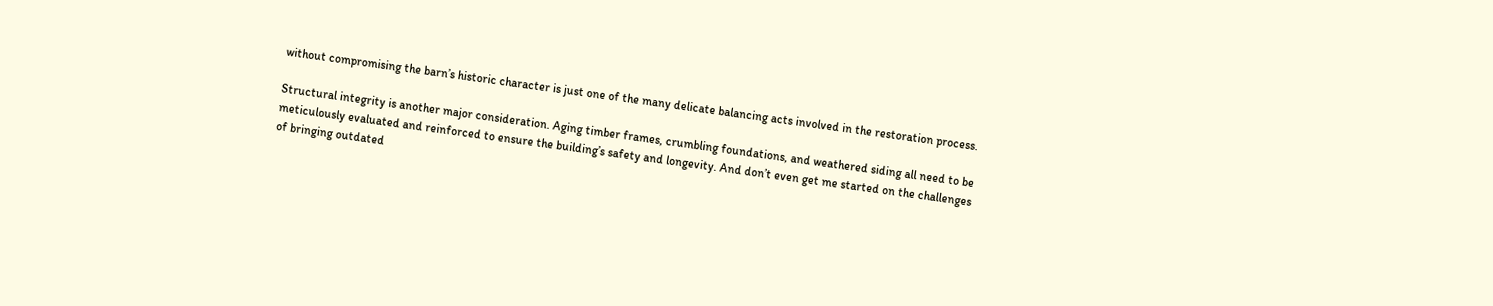without compromising the barn’s historic character is just one of the many delicate balancing acts involved in the restoration process.

Structural integrity is another major consideration. Aging timber frames, crumbling foundations, and weathered siding all need to be meticulously evaluated and reinforced to ensure the building’s safety and longevity. And don’t even get me started on the challenges of bringing outdated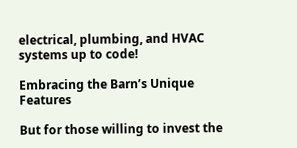electrical, plumbing, and HVAC systems up to code!

Embracing the Barn’s Unique Features

But for those willing to invest the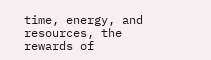time, energy, and resources, the rewards of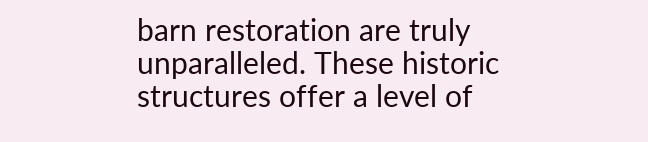barn restoration are truly unparalleled. These historic structures offer a level of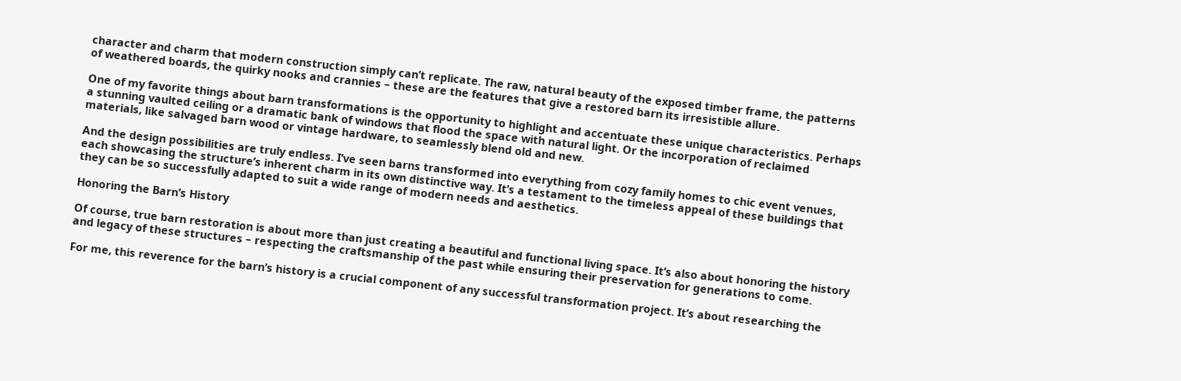character and charm that modern construction simply can’t replicate. The raw, natural beauty of the exposed timber frame, the patterns of weathered boards, the quirky nooks and crannies – these are the features that give a restored barn its irresistible allure.

One of my favorite things about barn transformations is the opportunity to highlight and accentuate these unique characteristics. Perhaps a stunning vaulted ceiling or a dramatic bank of windows that flood the space with natural light. Or the incorporation of reclaimed materials, like salvaged barn wood or vintage hardware, to seamlessly blend old and new.

And the design possibilities are truly endless. I’ve seen barns transformed into everything from cozy family homes to chic event venues, each showcasing the structure’s inherent charm in its own distinctive way. It’s a testament to the timeless appeal of these buildings that they can be so successfully adapted to suit a wide range of modern needs and aesthetics.

Honoring the Barn’s History

Of course, true barn restoration is about more than just creating a beautiful and functional living space. It’s also about honoring the history and legacy of these structures – respecting the craftsmanship of the past while ensuring their preservation for generations to come.

For me, this reverence for the barn’s history is a crucial component of any successful transformation project. It’s about researching the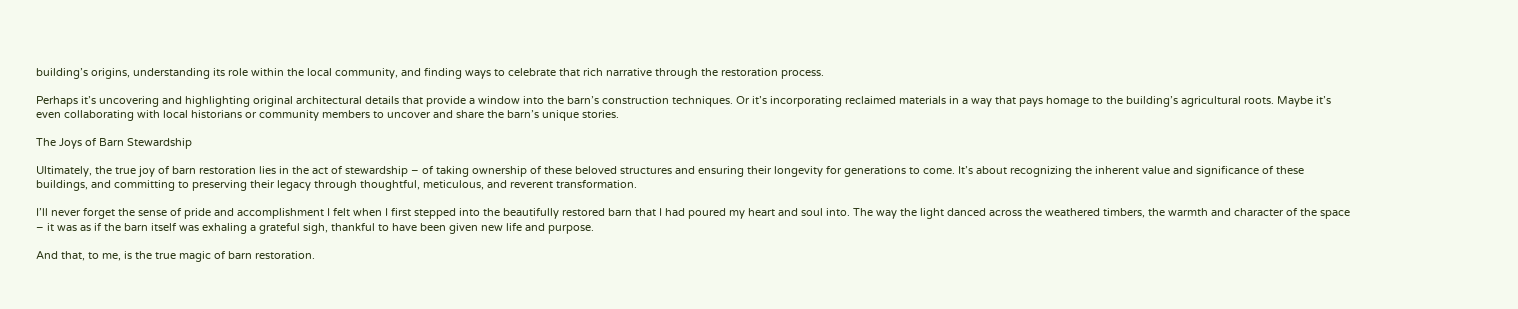building’s origins, understanding its role within the local community, and finding ways to celebrate that rich narrative through the restoration process.

Perhaps it’s uncovering and highlighting original architectural details that provide a window into the barn’s construction techniques. Or it’s incorporating reclaimed materials in a way that pays homage to the building’s agricultural roots. Maybe it’s even collaborating with local historians or community members to uncover and share the barn’s unique stories.

The Joys of Barn Stewardship

Ultimately, the true joy of barn restoration lies in the act of stewardship – of taking ownership of these beloved structures and ensuring their longevity for generations to come. It’s about recognizing the inherent value and significance of these buildings, and committing to preserving their legacy through thoughtful, meticulous, and reverent transformation.

I’ll never forget the sense of pride and accomplishment I felt when I first stepped into the beautifully restored barn that I had poured my heart and soul into. The way the light danced across the weathered timbers, the warmth and character of the space – it was as if the barn itself was exhaling a grateful sigh, thankful to have been given new life and purpose.

And that, to me, is the true magic of barn restoration.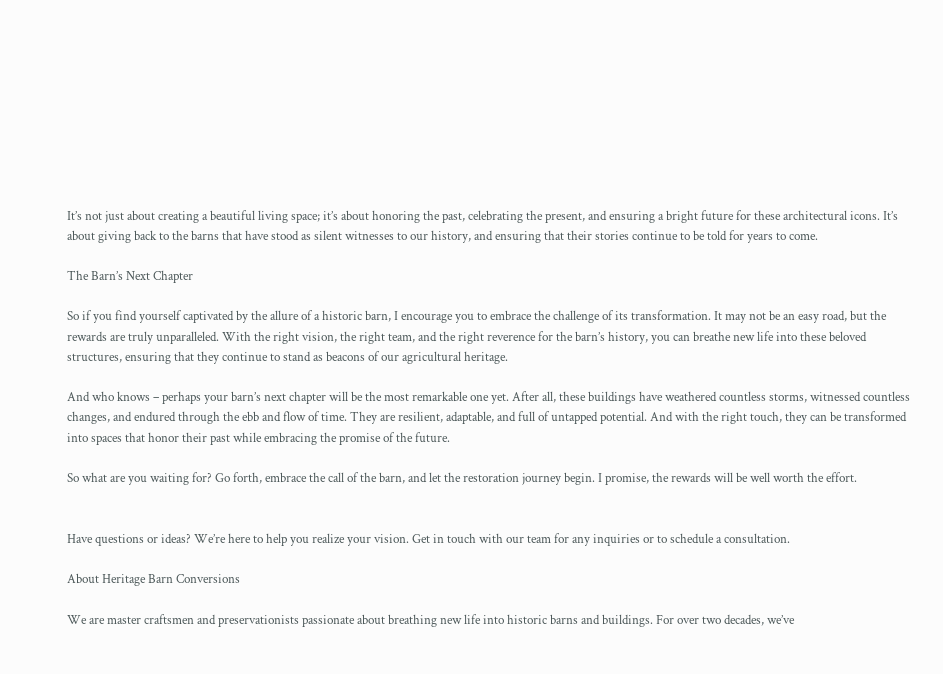It’s not just about creating a beautiful living space; it’s about honoring the past, celebrating the present, and ensuring a bright future for these architectural icons. It’s about giving back to the barns that have stood as silent witnesses to our history, and ensuring that their stories continue to be told for years to come.

The Barn’s Next Chapter

So if you find yourself captivated by the allure of a historic barn, I encourage you to embrace the challenge of its transformation. It may not be an easy road, but the rewards are truly unparalleled. With the right vision, the right team, and the right reverence for the barn’s history, you can breathe new life into these beloved structures, ensuring that they continue to stand as beacons of our agricultural heritage.

And who knows – perhaps your barn’s next chapter will be the most remarkable one yet. After all, these buildings have weathered countless storms, witnessed countless changes, and endured through the ebb and flow of time. They are resilient, adaptable, and full of untapped potential. And with the right touch, they can be transformed into spaces that honor their past while embracing the promise of the future.

So what are you waiting for? Go forth, embrace the call of the barn, and let the restoration journey begin. I promise, the rewards will be well worth the effort.


Have questions or ideas? We’re here to help you realize your vision. Get in touch with our team for any inquiries or to schedule a consultation.

About Heritage Barn Conversions

We are master craftsmen and preservationists passionate about breathing new life into historic barns and buildings. For over two decades, we’ve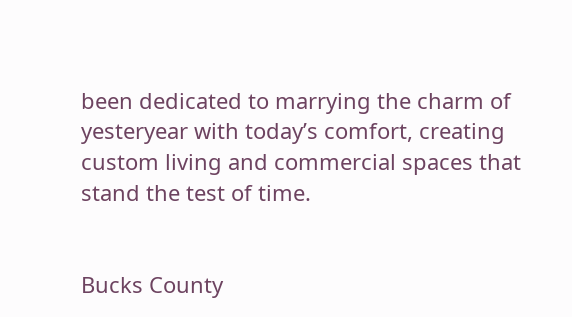been dedicated to marrying the charm of yesteryear with today’s comfort, creating custom living and commercial spaces that stand the test of time.


Bucks County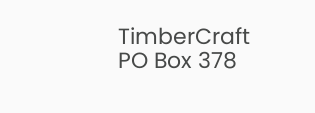TimberCraft
PO Box 378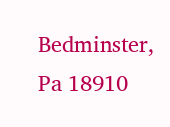Bedminster, Pa 18910